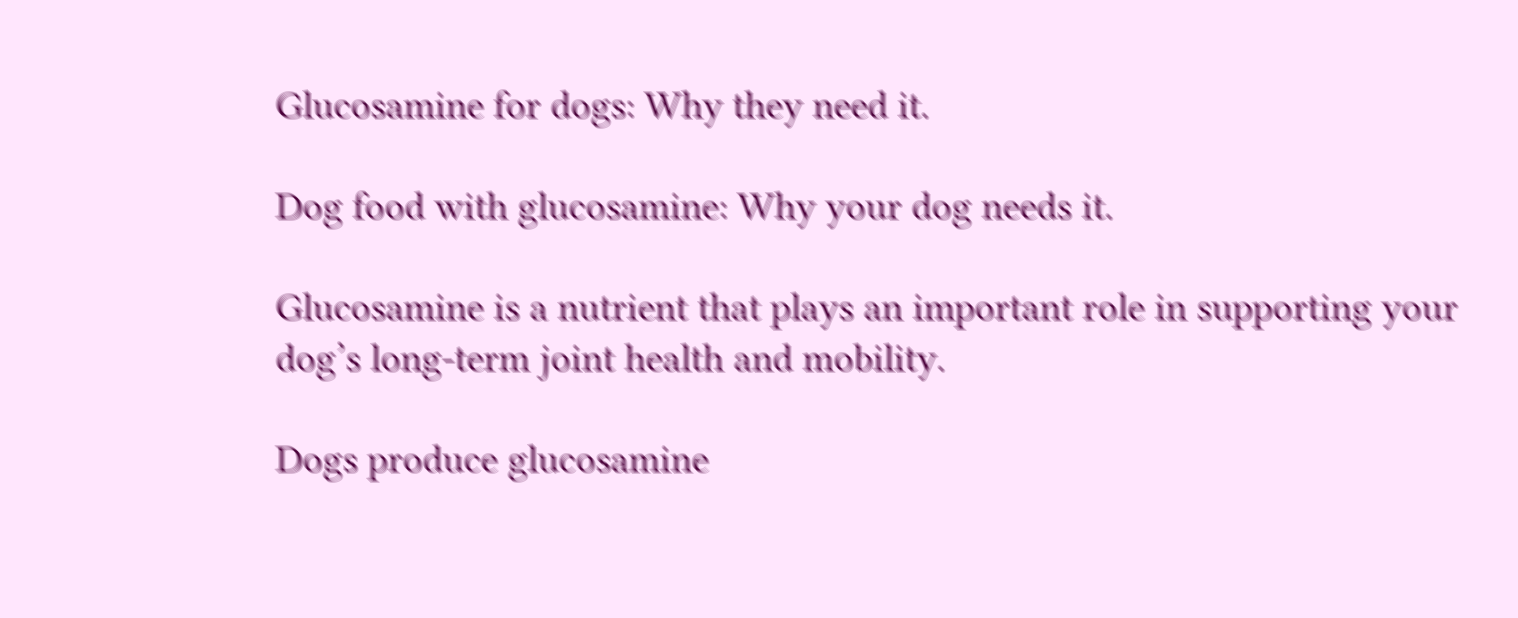Glucosamine for dogs: Why they need it.

Dog food with glucosamine: Why your dog needs it.

Glucosamine is a nutrient that plays an important role in supporting your dog’s long-term joint health and mobility.

Dogs produce glucosamine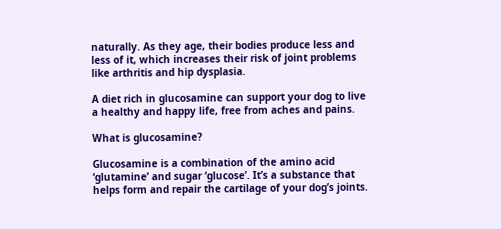naturally. As they age, their bodies produce less and less of it, which increases their risk of joint problems like arthritis and hip dysplasia.

A diet rich in glucosamine can support your dog to live a healthy and happy life, free from aches and pains.

What is glucosamine?

Glucosamine is a combination of the amino acid ‘glutamine’ and sugar ‘glucose’. It’s a substance that helps form and repair the cartilage of your dog’s joints.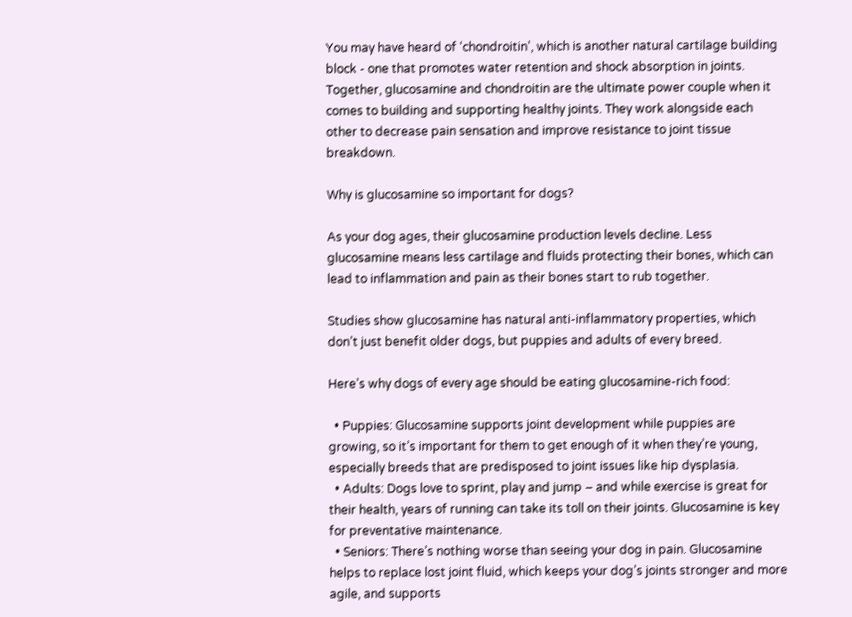You may have heard of ‘chondroitin’, which is another natural cartilage building block - one that promotes water retention and shock absorption in joints. Together, glucosamine and chondroitin are the ultimate power couple when it comes to building and supporting healthy joints. They work alongside each other to decrease pain sensation and improve resistance to joint tissue breakdown.

Why is glucosamine so important for dogs?

As your dog ages, their glucosamine production levels decline. Less glucosamine means less cartilage and fluids protecting their bones, which can lead to inflammation and pain as their bones start to rub together.

Studies show glucosamine has natural anti-inflammatory properties, which don’t just benefit older dogs, but puppies and adults of every breed.

Here’s why dogs of every age should be eating glucosamine-rich food:

  • Puppies: Glucosamine supports joint development while puppies are growing, so it’s important for them to get enough of it when they’re young, especially breeds that are predisposed to joint issues like hip dysplasia.
  • Adults: Dogs love to sprint, play and jump – and while exercise is great for their health, years of running can take its toll on their joints. Glucosamine is key for preventative maintenance.
  • Seniors: There’s nothing worse than seeing your dog in pain. Glucosamine helps to replace lost joint fluid, which keeps your dog’s joints stronger and more agile, and supports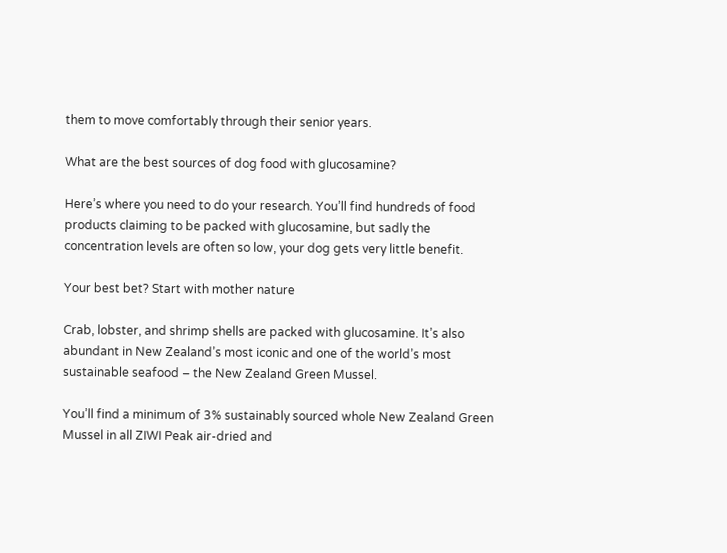them to move comfortably through their senior years.

What are the best sources of dog food with glucosamine?

Here’s where you need to do your research. You’ll find hundreds of food products claiming to be packed with glucosamine, but sadly the concentration levels are often so low, your dog gets very little benefit.

Your best bet? Start with mother nature

Crab, lobster, and shrimp shells are packed with glucosamine. It’s also abundant in New Zealand’s most iconic and one of the world’s most sustainable seafood – the New Zealand Green Mussel.

You’ll find a minimum of 3% sustainably sourced whole New Zealand Green Mussel in all ZIWI Peak air-dried and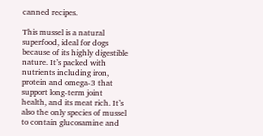canned recipes.

This mussel is a natural superfood, ideal for dogs because of its highly digestible nature. It’s packed with nutrients including iron, protein and omega-3 that support long-term joint health, and its meat rich. It’s also the only species of mussel to contain glucosamine and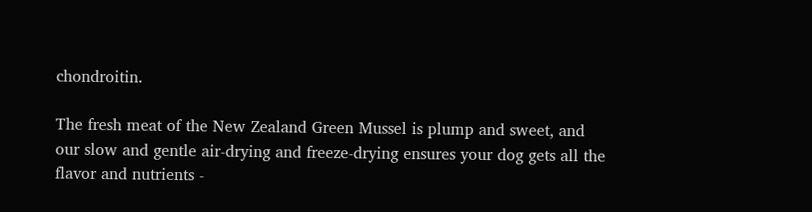chondroitin.

The fresh meat of the New Zealand Green Mussel is plump and sweet, and our slow and gentle air-drying and freeze-drying ensures your dog gets all the flavor and nutrients -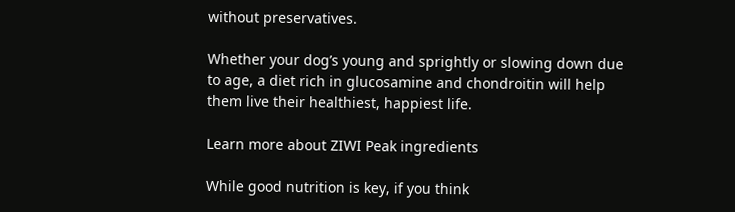without preservatives.

Whether your dog’s young and sprightly or slowing down due to age, a diet rich in glucosamine and chondroitin will help them live their healthiest, happiest life.

Learn more about ZIWI Peak ingredients

While good nutrition is key, if you think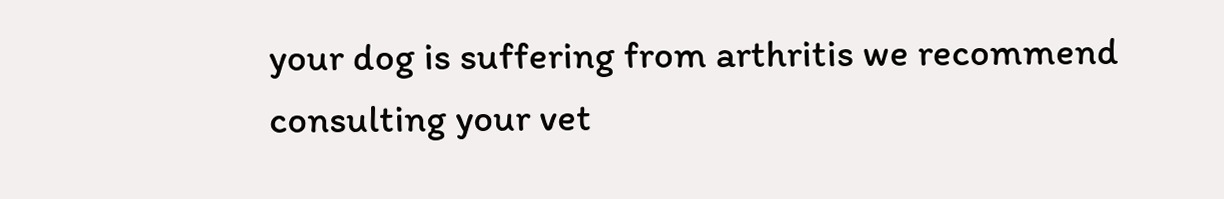your dog is suffering from arthritis we recommend consulting your vet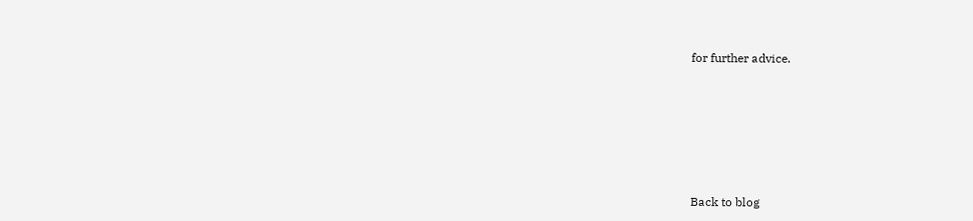for further advice.









Back to blog